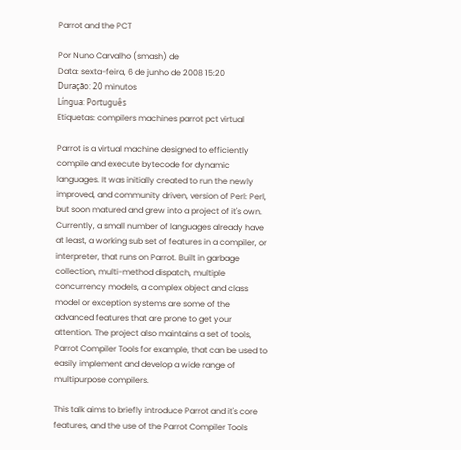Parrot and the PCT

Por Nuno Carvalho (smash) de
Data: sexta-feira, 6 de junho de 2008 15:20
Duração: 20 minutos
Língua: Português
Etiquetas: compilers machines parrot pct virtual

Parrot is a virtual machine designed to efficiently compile and execute bytecode for dynamic languages. It was initially created to run the newly improved, and community driven, version of Perl: Perl, but soon matured and grew into a project of it's own. Currently, a small number of languages already have at least, a working sub set of features in a compiler, or interpreter, that runs on Parrot. Built in garbage collection, multi-method dispatch, multiple concurrency models, a complex object and class model or exception systems are some of the advanced features that are prone to get your attention. The project also maintains a set of tools, Parrot Compiler Tools for example, that can be used to easily implement and develop a wide range of multipurpose compilers.

This talk aims to briefly introduce Parrot and it's core features, and the use of the Parrot Compiler Tools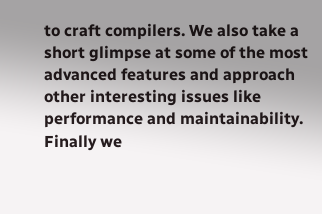to craft compilers. We also take a short glimpse at some of the most advanced features and approach other interesting issues like performance and maintainability. Finally we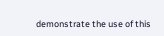demonstrate the use of this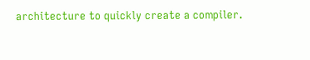architecture to quickly create a compiler.